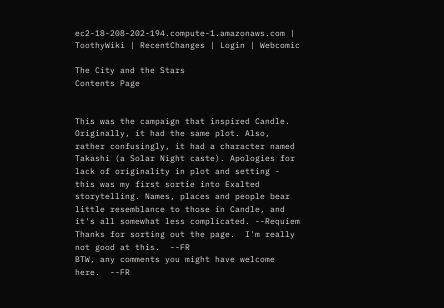ec2-18-208-202-194.compute-1.amazonaws.com | ToothyWiki | RecentChanges | Login | Webcomic

The City and the Stars
Contents Page


This was the campaign that inspired Candle. Originally, it had the same plot. Also, rather confusingly, it had a character named Takashi (a Solar Night caste). Apologies for lack of originality in plot and setting - this was my first sortie into Exalted storytelling. Names, places and people bear little resemblance to those in Candle, and it's all somewhat less complicated. --Requiem
Thanks for sorting out the page.  I'm really not good at this.  --FR
BTW, any comments you might have welcome here.  --FR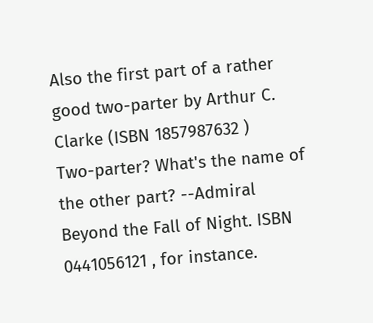Also the first part of a rather good two-parter by Arthur C. Clarke (ISBN 1857987632 )
Two-parter? What's the name of the other part? --Admiral
Beyond the Fall of Night. ISBN 0441056121 , for instance.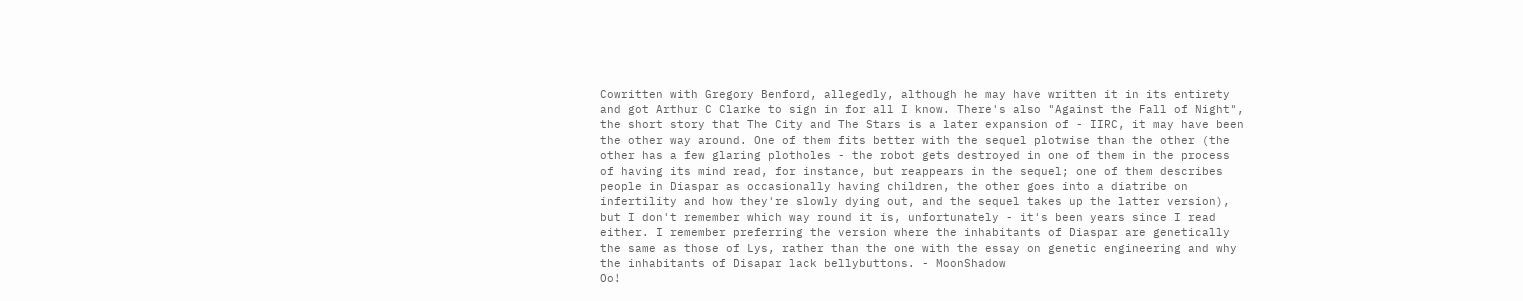Cowritten with Gregory Benford, allegedly, although he may have written it in its entirety and got Arthur C Clarke to sign in for all I know. There's also "Against the Fall of Night", the short story that The City and The Stars is a later expansion of - IIRC, it may have been the other way around. One of them fits better with the sequel plotwise than the other (the other has a few glaring plotholes - the robot gets destroyed in one of them in the process of having its mind read, for instance, but reappears in the sequel; one of them describes people in Diaspar as occasionally having children, the other goes into a diatribe on infertility and how they're slowly dying out, and the sequel takes up the latter version), but I don't remember which way round it is, unfortunately - it's been years since I read either. I remember preferring the version where the inhabitants of Diaspar are genetically the same as those of Lys, rather than the one with the essay on genetic engineering and why the inhabitants of Disapar lack bellybuttons. - MoonShadow
Oo!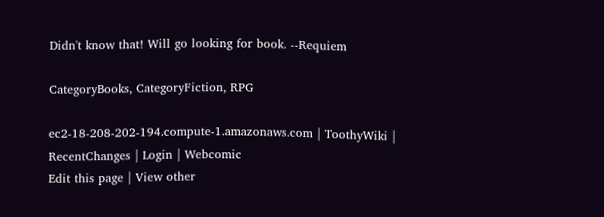Didn't know that! Will go looking for book. --Requiem

CategoryBooks, CategoryFiction, RPG

ec2-18-208-202-194.compute-1.amazonaws.com | ToothyWiki | RecentChanges | Login | Webcomic
Edit this page | View other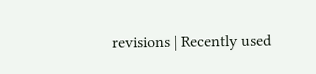revisions | Recently used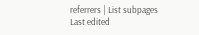referrers | List subpages
Last edited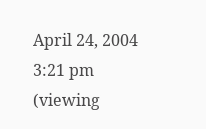April 24, 2004 3:21 pm (viewing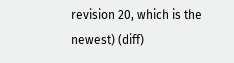revision 20, which is the newest) (diff)